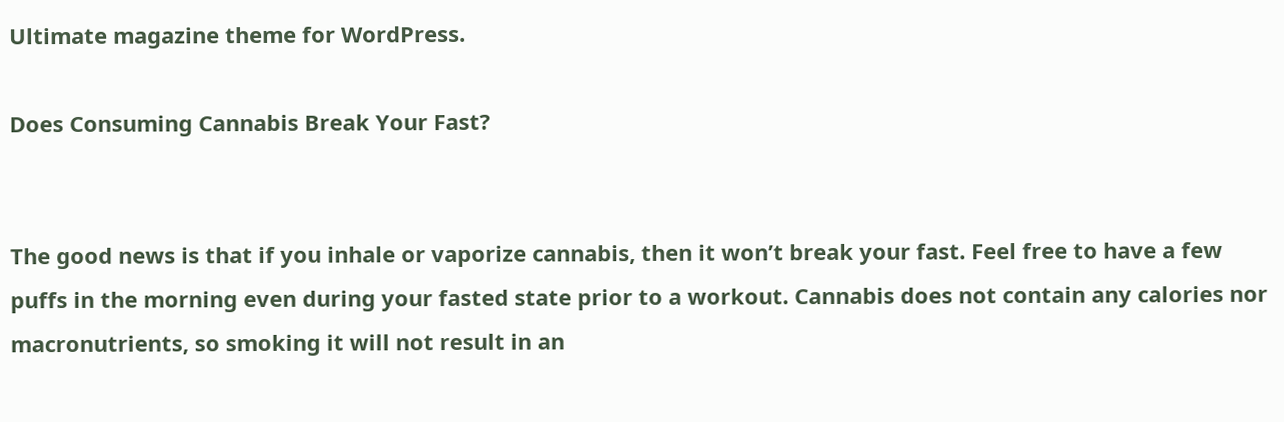Ultimate magazine theme for WordPress.

Does Consuming Cannabis Break Your Fast?


The good news is that if you inhale or vaporize cannabis, then it won’t break your fast. Feel free to have a few puffs in the morning even during your fasted state prior to a workout. Cannabis does not contain any calories nor macronutrients, so smoking it will not result in an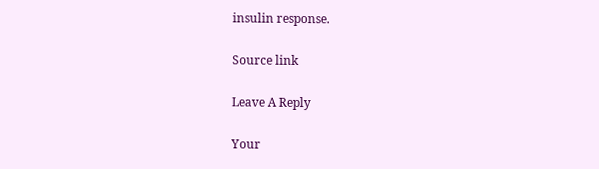insulin response.

Source link

Leave A Reply

Your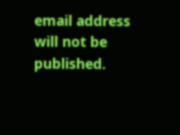email address will not be published.